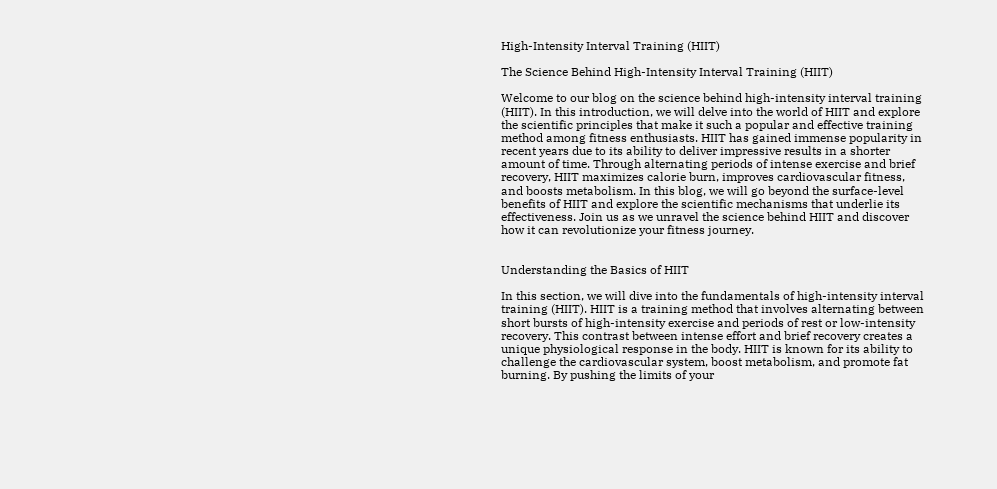High-Intensity Interval Training (HIIT)

The Science Behind High-Intensity Interval Training (HIIT)

Welcome to our blog on the science behind high-intensity interval training (HIIT). In this introduction, we will delve into the world of HIIT and explore the scientific principles that make it such a popular and effective training method among fitness enthusiasts. HIIT has gained immense popularity in recent years due to its ability to deliver impressive results in a shorter amount of time. Through alternating periods of intense exercise and brief recovery, HIIT maximizes calorie burn, improves cardiovascular fitness, and boosts metabolism. In this blog, we will go beyond the surface-level benefits of HIIT and explore the scientific mechanisms that underlie its effectiveness. Join us as we unravel the science behind HIIT and discover how it can revolutionize your fitness journey.


Understanding the Basics of HIIT

In this section, we will dive into the fundamentals of high-intensity interval training (HIIT). HIIT is a training method that involves alternating between short bursts of high-intensity exercise and periods of rest or low-intensity recovery. This contrast between intense effort and brief recovery creates a unique physiological response in the body. HIIT is known for its ability to challenge the cardiovascular system, boost metabolism, and promote fat burning. By pushing the limits of your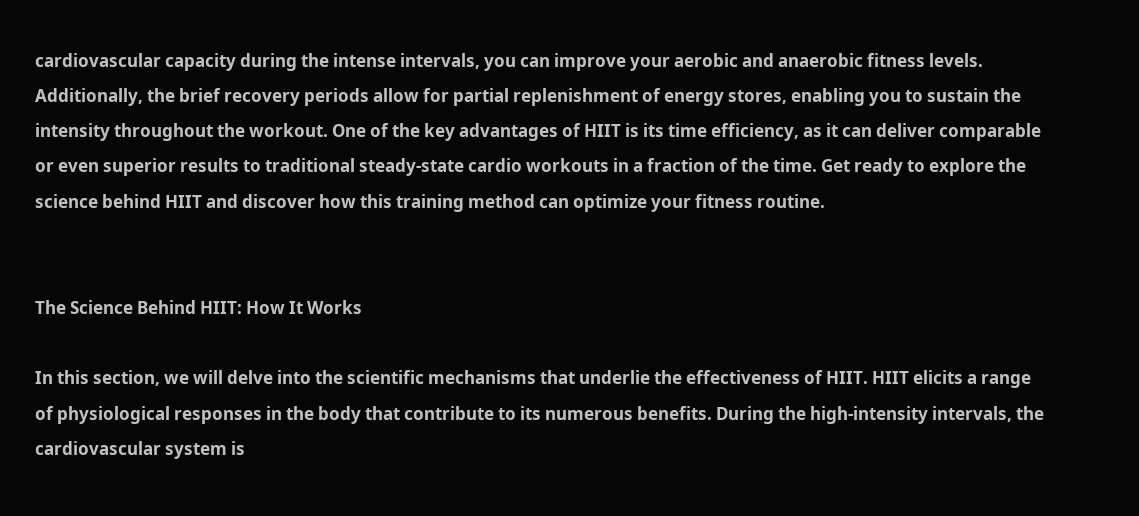cardiovascular capacity during the intense intervals, you can improve your aerobic and anaerobic fitness levels. Additionally, the brief recovery periods allow for partial replenishment of energy stores, enabling you to sustain the intensity throughout the workout. One of the key advantages of HIIT is its time efficiency, as it can deliver comparable or even superior results to traditional steady-state cardio workouts in a fraction of the time. Get ready to explore the science behind HIIT and discover how this training method can optimize your fitness routine.


The Science Behind HIIT: How It Works

In this section, we will delve into the scientific mechanisms that underlie the effectiveness of HIIT. HIIT elicits a range of physiological responses in the body that contribute to its numerous benefits. During the high-intensity intervals, the cardiovascular system is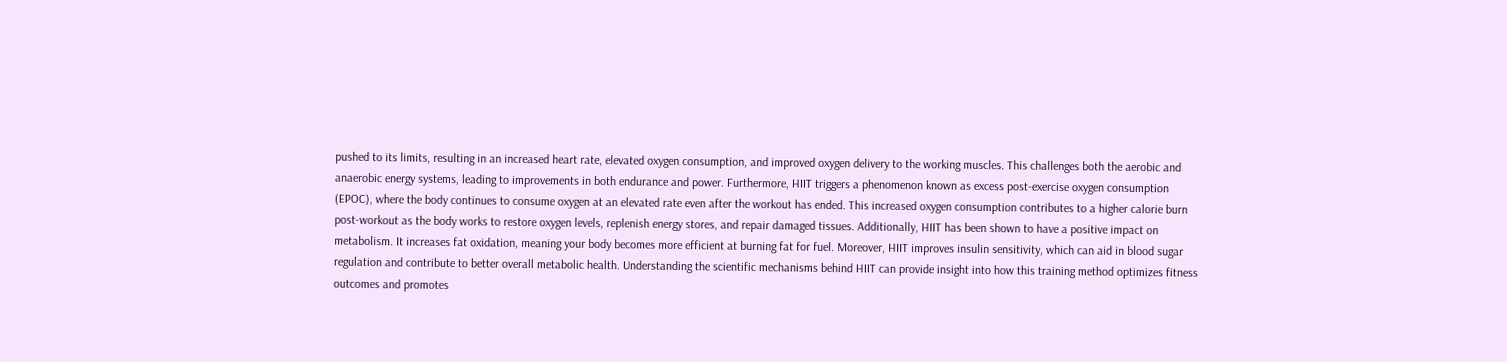pushed to its limits, resulting in an increased heart rate, elevated oxygen consumption, and improved oxygen delivery to the working muscles. This challenges both the aerobic and anaerobic energy systems, leading to improvements in both endurance and power. Furthermore, HIIT triggers a phenomenon known as excess post-exercise oxygen consumption (EPOC), where the body continues to consume oxygen at an elevated rate even after the workout has ended. This increased oxygen consumption contributes to a higher calorie burn post-workout as the body works to restore oxygen levels, replenish energy stores, and repair damaged tissues. Additionally, HIIT has been shown to have a positive impact on metabolism. It increases fat oxidation, meaning your body becomes more efficient at burning fat for fuel. Moreover, HIIT improves insulin sensitivity, which can aid in blood sugar regulation and contribute to better overall metabolic health. Understanding the scientific mechanisms behind HIIT can provide insight into how this training method optimizes fitness outcomes and promotes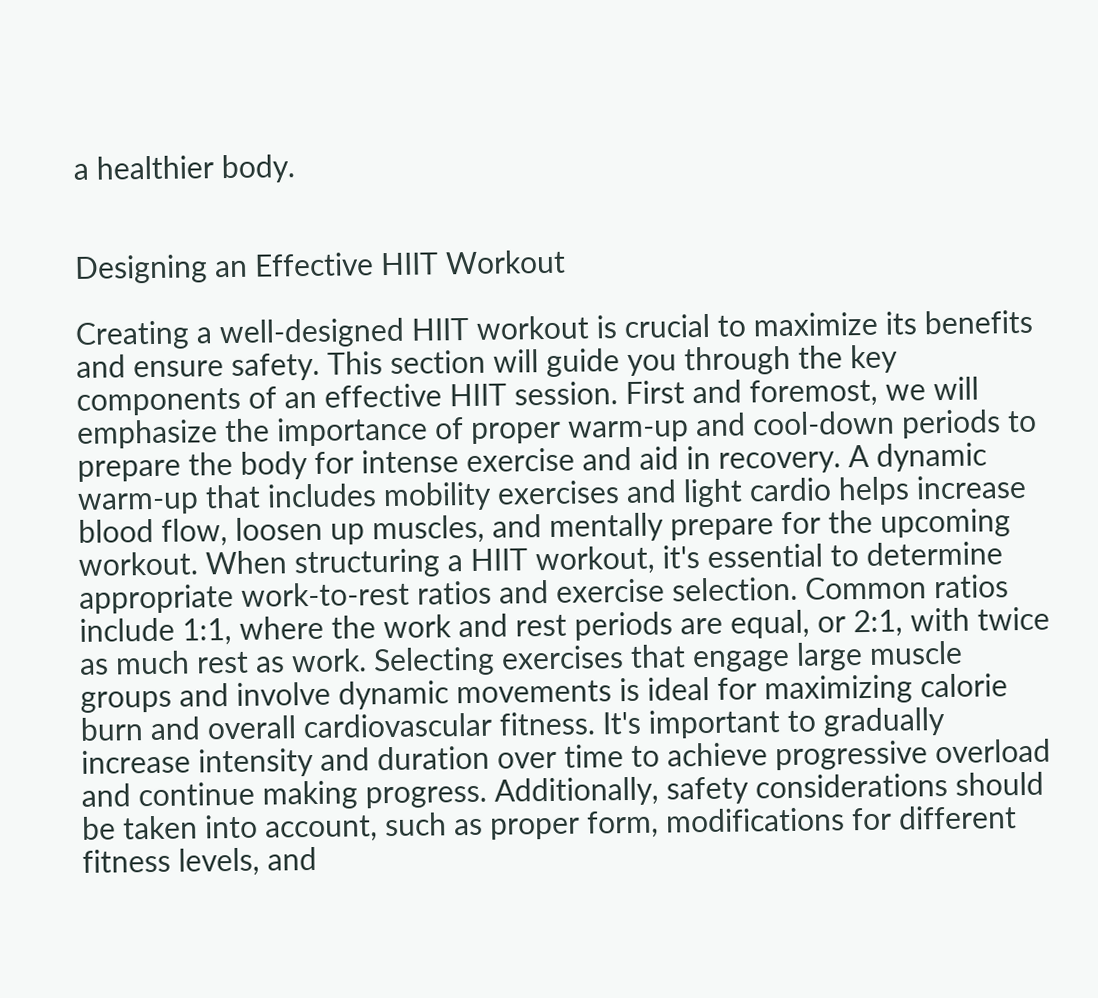a healthier body.


Designing an Effective HIIT Workout

Creating a well-designed HIIT workout is crucial to maximize its benefits and ensure safety. This section will guide you through the key components of an effective HIIT session. First and foremost, we will emphasize the importance of proper warm-up and cool-down periods to prepare the body for intense exercise and aid in recovery. A dynamic warm-up that includes mobility exercises and light cardio helps increase blood flow, loosen up muscles, and mentally prepare for the upcoming workout. When structuring a HIIT workout, it's essential to determine appropriate work-to-rest ratios and exercise selection. Common ratios include 1:1, where the work and rest periods are equal, or 2:1, with twice as much rest as work. Selecting exercises that engage large muscle groups and involve dynamic movements is ideal for maximizing calorie burn and overall cardiovascular fitness. It's important to gradually increase intensity and duration over time to achieve progressive overload and continue making progress. Additionally, safety considerations should be taken into account, such as proper form, modifications for different fitness levels, and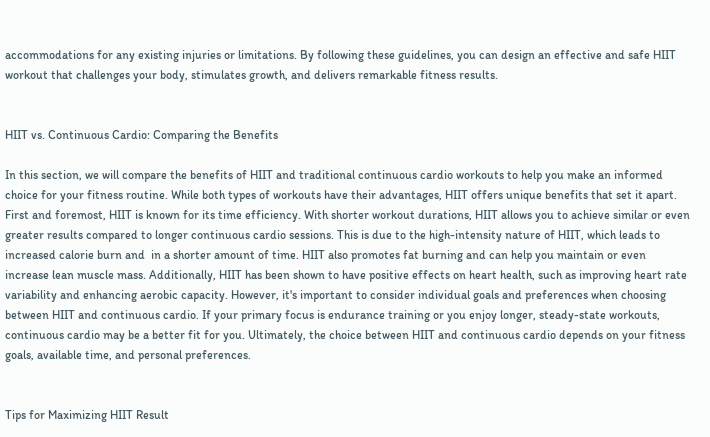accommodations for any existing injuries or limitations. By following these guidelines, you can design an effective and safe HIIT workout that challenges your body, stimulates growth, and delivers remarkable fitness results.


HIIT vs. Continuous Cardio: Comparing the Benefits

In this section, we will compare the benefits of HIIT and traditional continuous cardio workouts to help you make an informed choice for your fitness routine. While both types of workouts have their advantages, HIIT offers unique benefits that set it apart. First and foremost, HIIT is known for its time efficiency. With shorter workout durations, HIIT allows you to achieve similar or even greater results compared to longer continuous cardio sessions. This is due to the high-intensity nature of HIIT, which leads to increased calorie burn and  in a shorter amount of time. HIIT also promotes fat burning and can help you maintain or even increase lean muscle mass. Additionally, HIIT has been shown to have positive effects on heart health, such as improving heart rate variability and enhancing aerobic capacity. However, it's important to consider individual goals and preferences when choosing between HIIT and continuous cardio. If your primary focus is endurance training or you enjoy longer, steady-state workouts, continuous cardio may be a better fit for you. Ultimately, the choice between HIIT and continuous cardio depends on your fitness goals, available time, and personal preferences.


Tips for Maximizing HIIT Result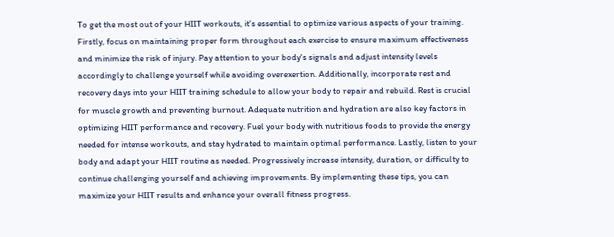To get the most out of your HIIT workouts, it's essential to optimize various aspects of your training. Firstly, focus on maintaining proper form throughout each exercise to ensure maximum effectiveness and minimize the risk of injury. Pay attention to your body's signals and adjust intensity levels accordingly to challenge yourself while avoiding overexertion. Additionally, incorporate rest and recovery days into your HIIT training schedule to allow your body to repair and rebuild. Rest is crucial for muscle growth and preventing burnout. Adequate nutrition and hydration are also key factors in optimizing HIIT performance and recovery. Fuel your body with nutritious foods to provide the energy needed for intense workouts, and stay hydrated to maintain optimal performance. Lastly, listen to your body and adapt your HIIT routine as needed. Progressively increase intensity, duration, or difficulty to continue challenging yourself and achieving improvements. By implementing these tips, you can maximize your HIIT results and enhance your overall fitness progress.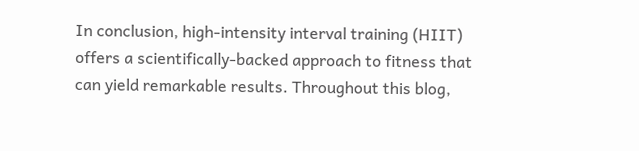In conclusion, high-intensity interval training (HIIT) offers a scientifically-backed approach to fitness that can yield remarkable results. Throughout this blog,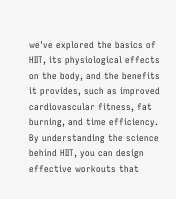we've explored the basics of HIIT, its physiological effects on the body, and the benefits it provides, such as improved cardiovascular fitness, fat burning, and time efficiency. By understanding the science behind HIIT, you can design effective workouts that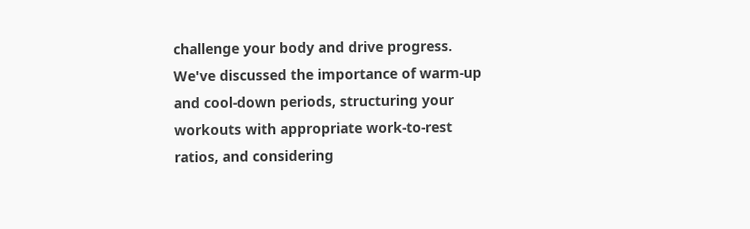challenge your body and drive progress. We've discussed the importance of warm-up and cool-down periods, structuring your workouts with appropriate work-to-rest ratios, and considering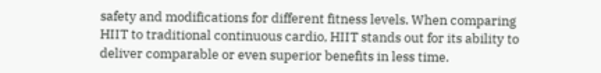safety and modifications for different fitness levels. When comparing HIIT to traditional continuous cardio, HIIT stands out for its ability to deliver comparable or even superior benefits in less time.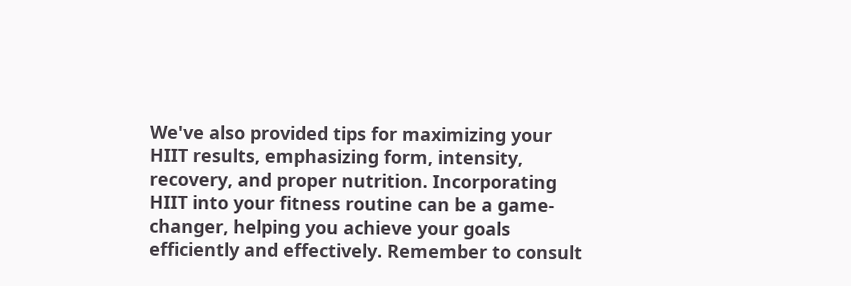We've also provided tips for maximizing your HIIT results, emphasizing form, intensity, recovery, and proper nutrition. Incorporating HIIT into your fitness routine can be a game-changer, helping you achieve your goals efficiently and effectively. Remember to consult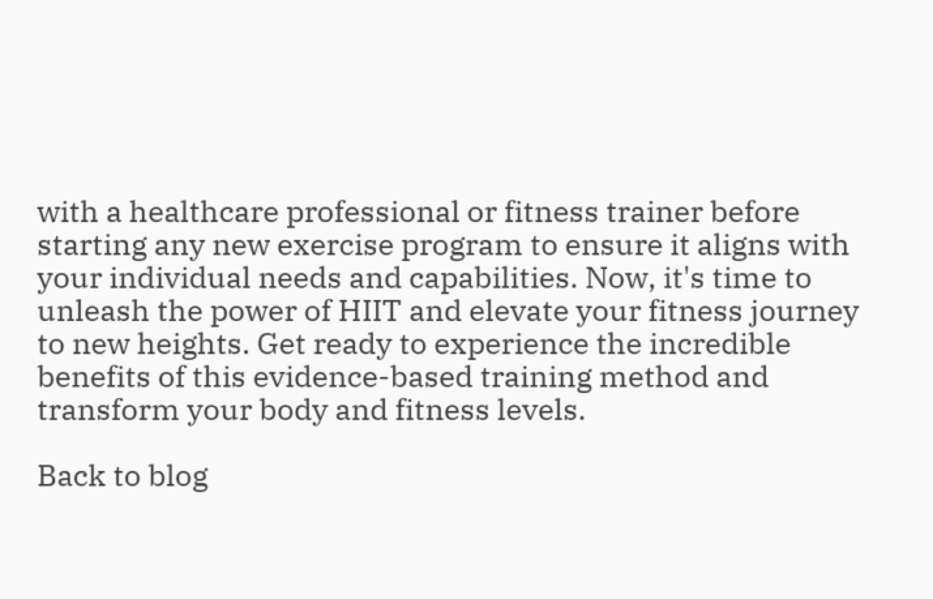with a healthcare professional or fitness trainer before starting any new exercise program to ensure it aligns with your individual needs and capabilities. Now, it's time to unleash the power of HIIT and elevate your fitness journey to new heights. Get ready to experience the incredible benefits of this evidence-based training method and transform your body and fitness levels.

Back to blog